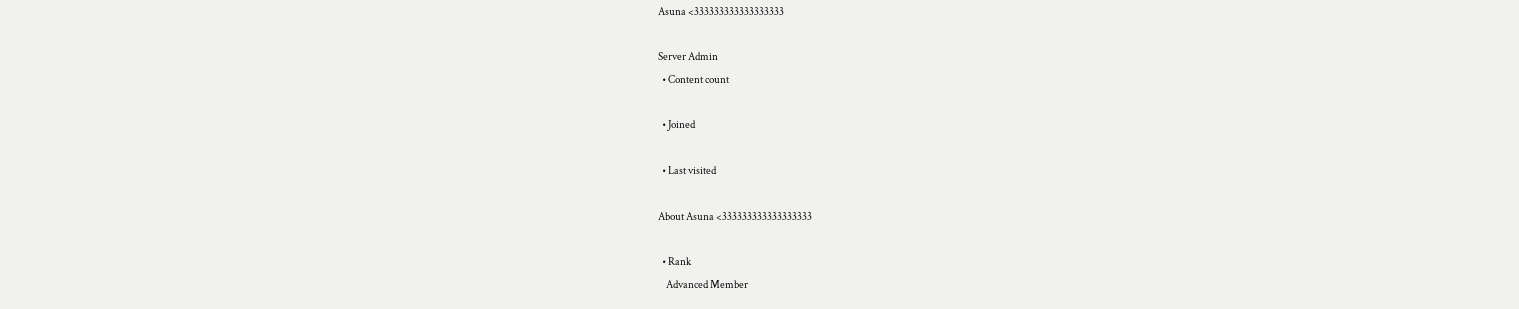Asuna <333333333333333333

Server Admin
  • Content count

  • Joined

  • Last visited

About Asuna <333333333333333333

  • Rank
    Advanced Member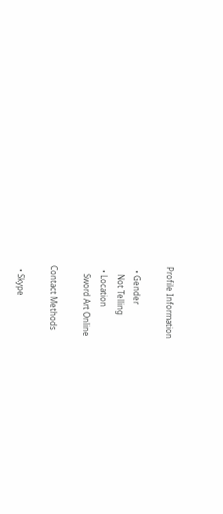Profile Information

  • Gender
    Not Telling
  • Location
    Sword Art Online

Contact Methods

  • Skype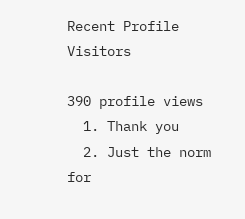Recent Profile Visitors

390 profile views
  1. Thank you
  2. Just the norm for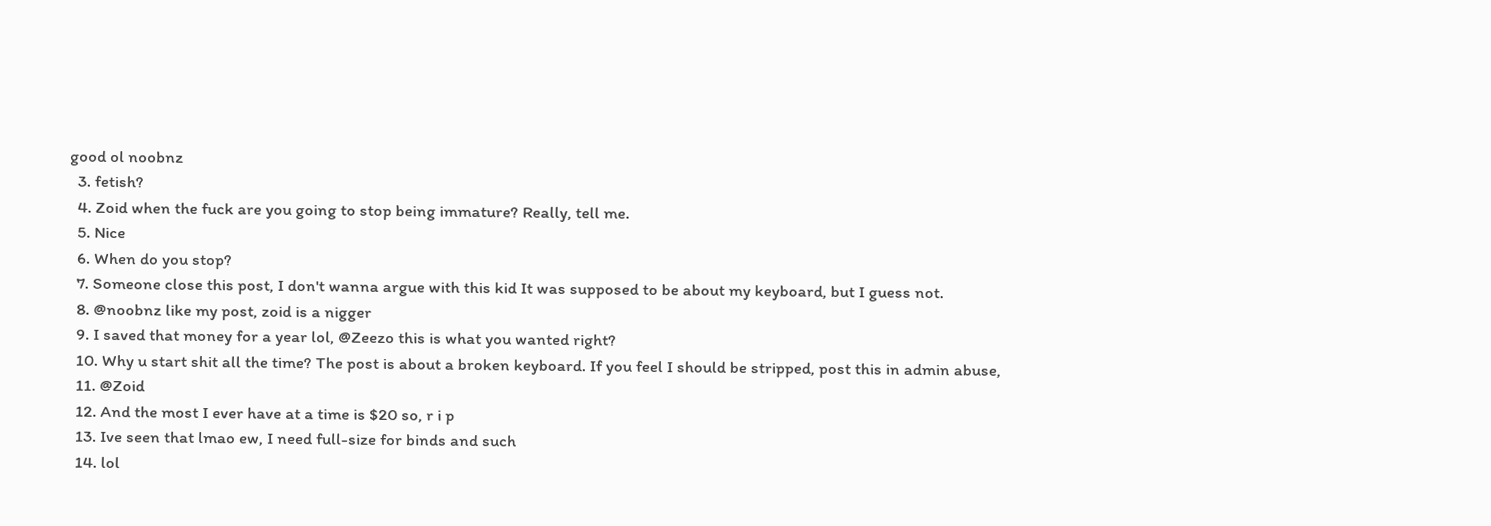good ol noobnz
  3. fetish?
  4. Zoid when the fuck are you going to stop being immature? Really, tell me.
  5. Nice
  6. When do you stop?
  7. Someone close this post, I don't wanna argue with this kid It was supposed to be about my keyboard, but I guess not.
  8. @noobnz like my post, zoid is a nigger
  9. I saved that money for a year lol, @Zeezo this is what you wanted right?
  10. Why u start shit all the time? The post is about a broken keyboard. If you feel I should be stripped, post this in admin abuse,
  11. @Zoid
  12. And the most I ever have at a time is $20 so, r i p
  13. Ive seen that lmao ew, I need full-size for binds and such
  14. lol